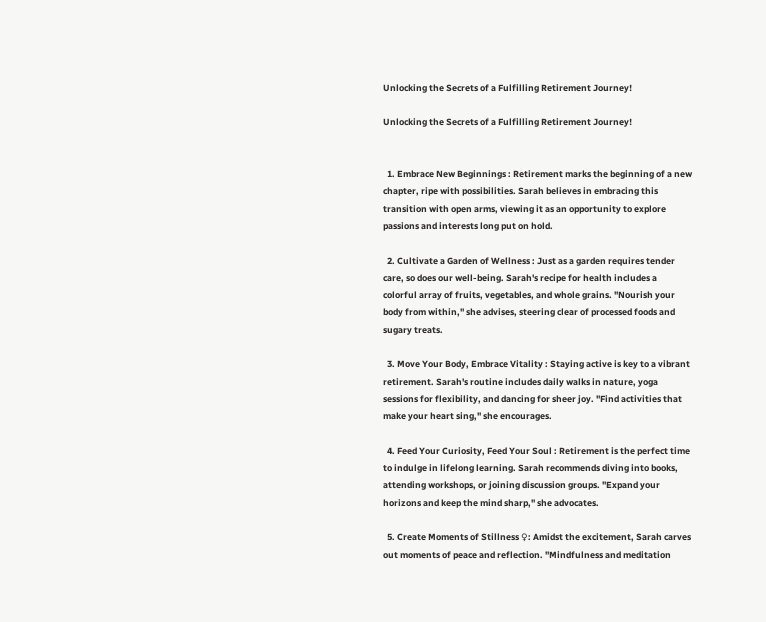Unlocking the Secrets of a Fulfilling Retirement Journey!

Unlocking the Secrets of a Fulfilling Retirement Journey!


  1. Embrace New Beginnings : Retirement marks the beginning of a new chapter, ripe with possibilities. Sarah believes in embracing this transition with open arms, viewing it as an opportunity to explore passions and interests long put on hold.

  2. Cultivate a Garden of Wellness : Just as a garden requires tender care, so does our well-being. Sarah's recipe for health includes a colorful array of fruits, vegetables, and whole grains. "Nourish your body from within," she advises, steering clear of processed foods and sugary treats.

  3. Move Your Body, Embrace Vitality : Staying active is key to a vibrant retirement. Sarah's routine includes daily walks in nature, yoga sessions for flexibility, and dancing for sheer joy. "Find activities that make your heart sing," she encourages.

  4. Feed Your Curiosity, Feed Your Soul : Retirement is the perfect time to indulge in lifelong learning. Sarah recommends diving into books, attending workshops, or joining discussion groups. "Expand your horizons and keep the mind sharp," she advocates.

  5. Create Moments of Stillness ♀: Amidst the excitement, Sarah carves out moments of peace and reflection. "Mindfulness and meditation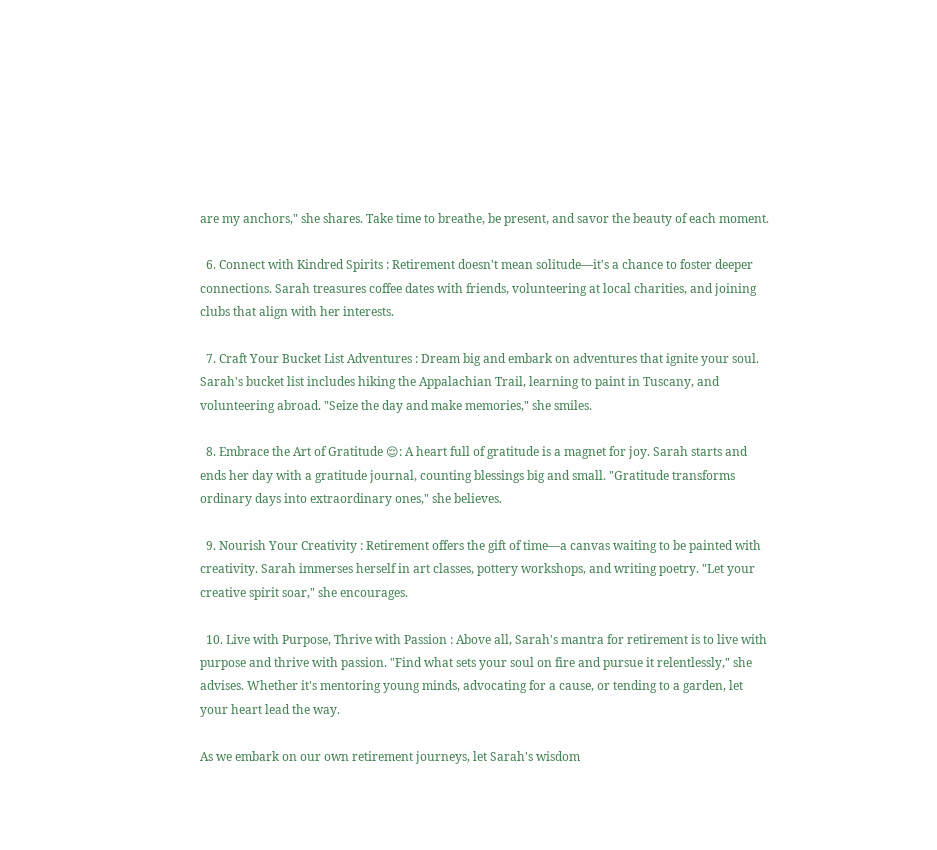are my anchors," she shares. Take time to breathe, be present, and savor the beauty of each moment.

  6. Connect with Kindred Spirits : Retirement doesn't mean solitude—it's a chance to foster deeper connections. Sarah treasures coffee dates with friends, volunteering at local charities, and joining clubs that align with her interests.

  7. Craft Your Bucket List Adventures : Dream big and embark on adventures that ignite your soul. Sarah's bucket list includes hiking the Appalachian Trail, learning to paint in Tuscany, and volunteering abroad. "Seize the day and make memories," she smiles.

  8. Embrace the Art of Gratitude 😌: A heart full of gratitude is a magnet for joy. Sarah starts and ends her day with a gratitude journal, counting blessings big and small. "Gratitude transforms ordinary days into extraordinary ones," she believes.

  9. Nourish Your Creativity : Retirement offers the gift of time—a canvas waiting to be painted with creativity. Sarah immerses herself in art classes, pottery workshops, and writing poetry. "Let your creative spirit soar," she encourages.

  10. Live with Purpose, Thrive with Passion : Above all, Sarah's mantra for retirement is to live with purpose and thrive with passion. "Find what sets your soul on fire and pursue it relentlessly," she advises. Whether it's mentoring young minds, advocating for a cause, or tending to a garden, let your heart lead the way.

As we embark on our own retirement journeys, let Sarah's wisdom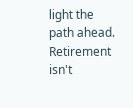light the path ahead. Retirement isn't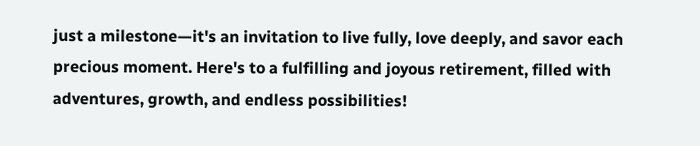just a milestone—it's an invitation to live fully, love deeply, and savor each precious moment. Here's to a fulfilling and joyous retirement, filled with adventures, growth, and endless possibilities!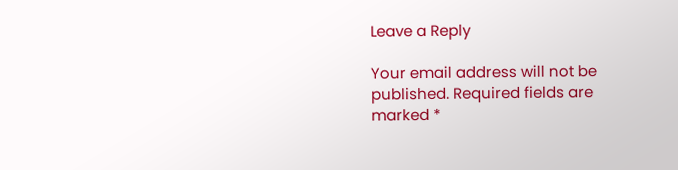Leave a Reply

Your email address will not be published. Required fields are marked *